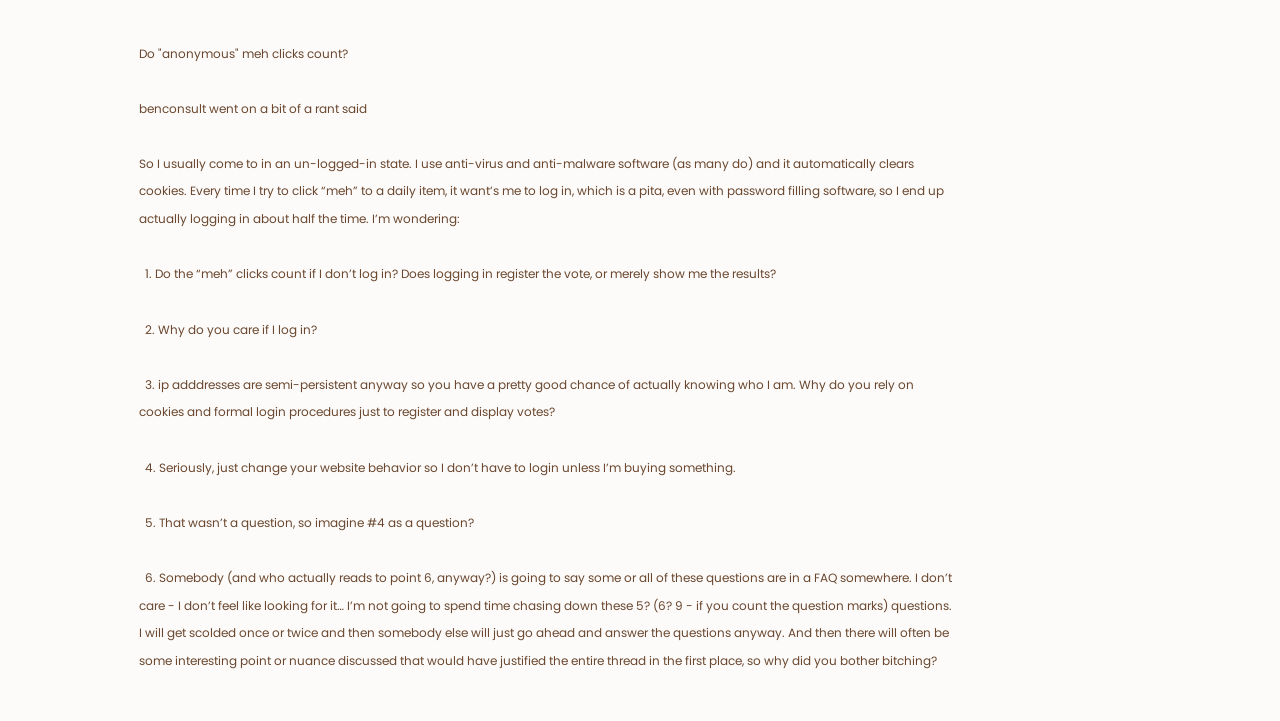Do "anonymous" meh clicks count?

benconsult went on a bit of a rant said

So I usually come to in an un-logged-in state. I use anti-virus and anti-malware software (as many do) and it automatically clears cookies. Every time I try to click “meh” to a daily item, it want’s me to log in, which is a pita, even with password filling software, so I end up actually logging in about half the time. I’m wondering:

  1. Do the “meh” clicks count if I don’t log in? Does logging in register the vote, or merely show me the results?

  2. Why do you care if I log in?

  3. ip adddresses are semi-persistent anyway so you have a pretty good chance of actually knowing who I am. Why do you rely on cookies and formal login procedures just to register and display votes?

  4. Seriously, just change your website behavior so I don’t have to login unless I’m buying something.

  5. That wasn’t a question, so imagine #4 as a question?

  6. Somebody (and who actually reads to point 6, anyway?) is going to say some or all of these questions are in a FAQ somewhere. I don’t care - I don’t feel like looking for it… I’m not going to spend time chasing down these 5? (6? 9 - if you count the question marks) questions. I will get scolded once or twice and then somebody else will just go ahead and answer the questions anyway. And then there will often be some interesting point or nuance discussed that would have justified the entire thread in the first place, so why did you bother bitching?